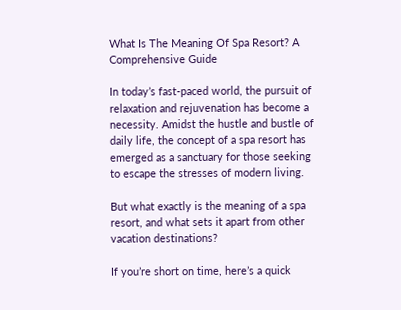What Is The Meaning Of Spa Resort? A Comprehensive Guide

In today’s fast-paced world, the pursuit of relaxation and rejuvenation has become a necessity. Amidst the hustle and bustle of daily life, the concept of a spa resort has emerged as a sanctuary for those seeking to escape the stresses of modern living.

But what exactly is the meaning of a spa resort, and what sets it apart from other vacation destinations?

If you’re short on time, here’s a quick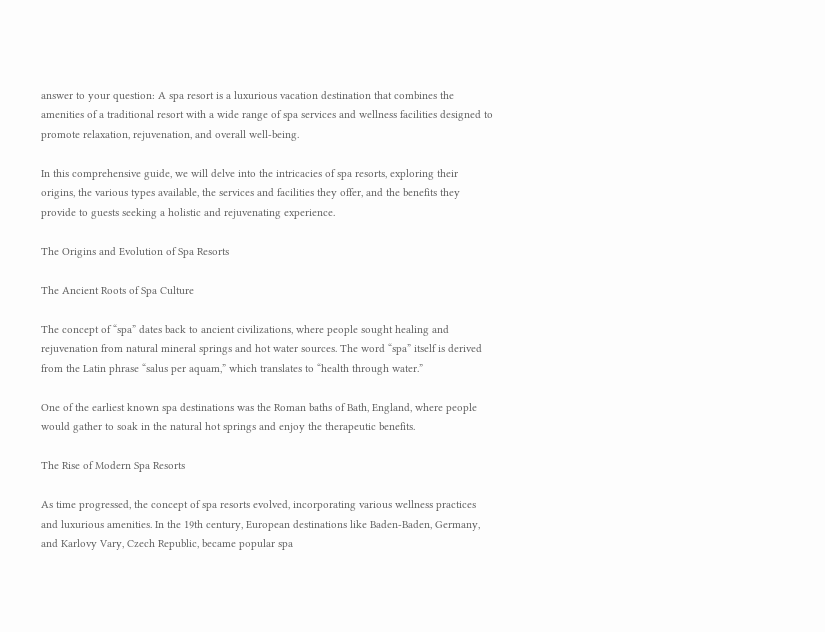answer to your question: A spa resort is a luxurious vacation destination that combines the amenities of a traditional resort with a wide range of spa services and wellness facilities designed to promote relaxation, rejuvenation, and overall well-being.

In this comprehensive guide, we will delve into the intricacies of spa resorts, exploring their origins, the various types available, the services and facilities they offer, and the benefits they provide to guests seeking a holistic and rejuvenating experience.

The Origins and Evolution of Spa Resorts

The Ancient Roots of Spa Culture

The concept of “spa” dates back to ancient civilizations, where people sought healing and rejuvenation from natural mineral springs and hot water sources. The word “spa” itself is derived from the Latin phrase “salus per aquam,” which translates to “health through water.”

One of the earliest known spa destinations was the Roman baths of Bath, England, where people would gather to soak in the natural hot springs and enjoy the therapeutic benefits.

The Rise of Modern Spa Resorts

As time progressed, the concept of spa resorts evolved, incorporating various wellness practices and luxurious amenities. In the 19th century, European destinations like Baden-Baden, Germany, and Karlovy Vary, Czech Republic, became popular spa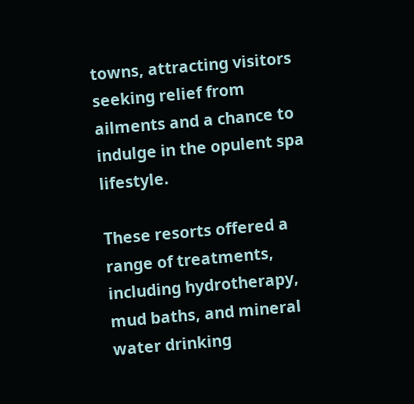towns, attracting visitors seeking relief from ailments and a chance to indulge in the opulent spa lifestyle.

These resorts offered a range of treatments, including hydrotherapy, mud baths, and mineral water drinking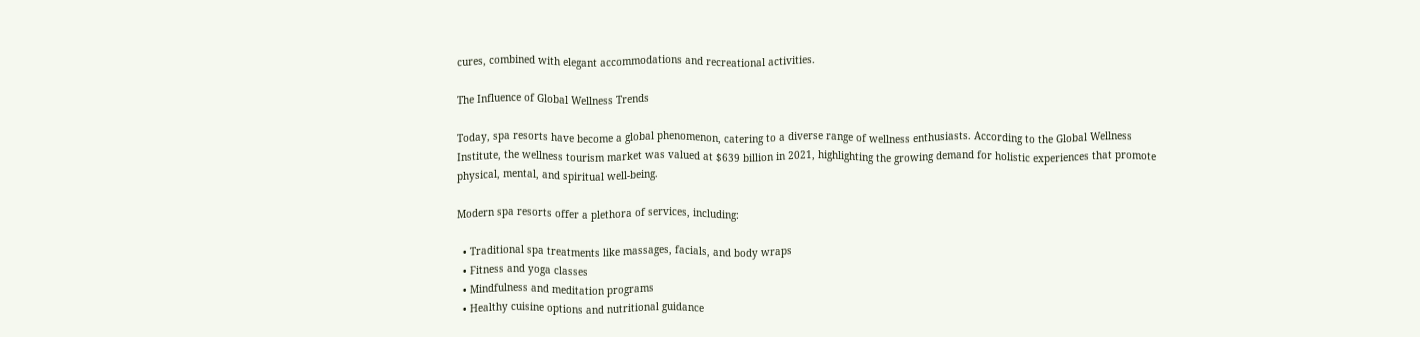cures, combined with elegant accommodations and recreational activities.

The Influence of Global Wellness Trends

Today, spa resorts have become a global phenomenon, catering to a diverse range of wellness enthusiasts. According to the Global Wellness Institute, the wellness tourism market was valued at $639 billion in 2021, highlighting the growing demand for holistic experiences that promote physical, mental, and spiritual well-being.

Modern spa resorts offer a plethora of services, including:

  • Traditional spa treatments like massages, facials, and body wraps
  • Fitness and yoga classes
  • Mindfulness and meditation programs
  • Healthy cuisine options and nutritional guidance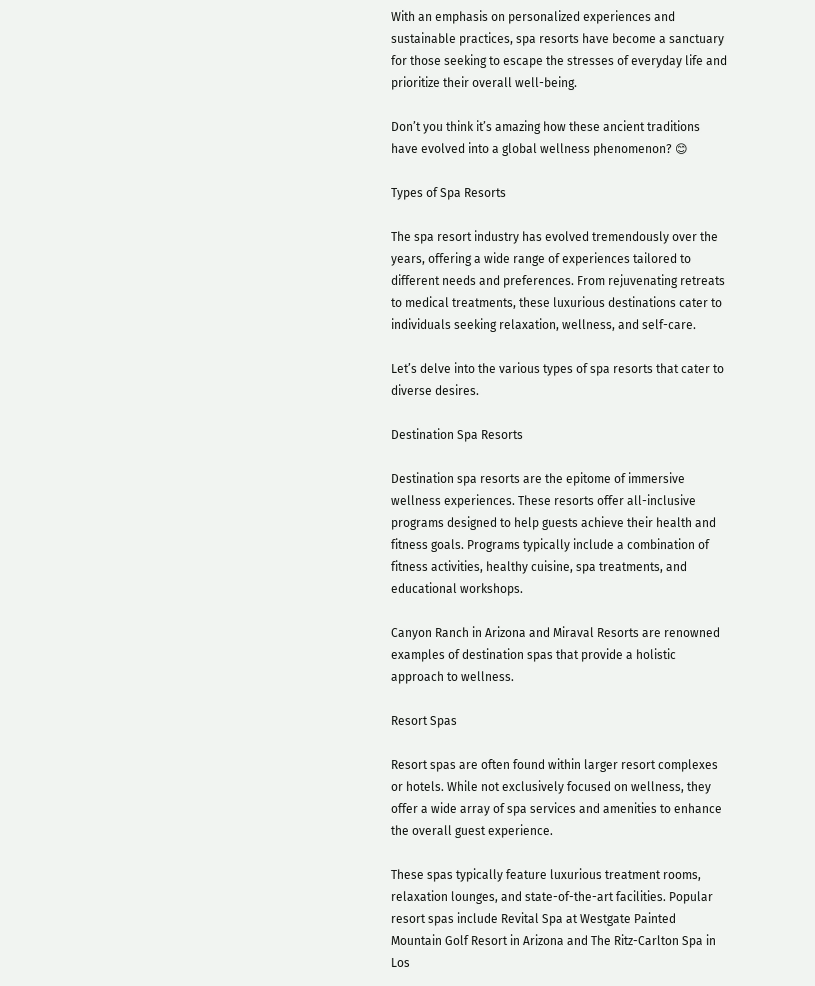With an emphasis on personalized experiences and sustainable practices, spa resorts have become a sanctuary for those seeking to escape the stresses of everyday life and prioritize their overall well-being.

Don’t you think it’s amazing how these ancient traditions have evolved into a global wellness phenomenon? 😊

Types of Spa Resorts

The spa resort industry has evolved tremendously over the years, offering a wide range of experiences tailored to different needs and preferences. From rejuvenating retreats to medical treatments, these luxurious destinations cater to individuals seeking relaxation, wellness, and self-care.

Let’s delve into the various types of spa resorts that cater to diverse desires.

Destination Spa Resorts

Destination spa resorts are the epitome of immersive wellness experiences. These resorts offer all-inclusive programs designed to help guests achieve their health and fitness goals. Programs typically include a combination of fitness activities, healthy cuisine, spa treatments, and educational workshops.

Canyon Ranch in Arizona and Miraval Resorts are renowned examples of destination spas that provide a holistic approach to wellness.

Resort Spas

Resort spas are often found within larger resort complexes or hotels. While not exclusively focused on wellness, they offer a wide array of spa services and amenities to enhance the overall guest experience.

These spas typically feature luxurious treatment rooms, relaxation lounges, and state-of-the-art facilities. Popular resort spas include Revital Spa at Westgate Painted Mountain Golf Resort in Arizona and The Ritz-Carlton Spa in Los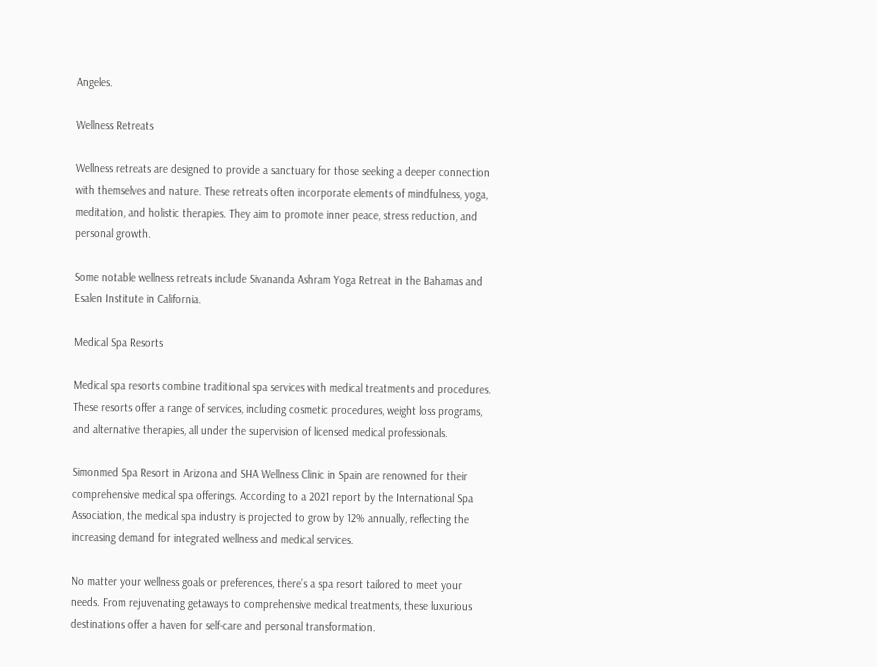Angeles.

Wellness Retreats

Wellness retreats are designed to provide a sanctuary for those seeking a deeper connection with themselves and nature. These retreats often incorporate elements of mindfulness, yoga, meditation, and holistic therapies. They aim to promote inner peace, stress reduction, and personal growth.

Some notable wellness retreats include Sivananda Ashram Yoga Retreat in the Bahamas and Esalen Institute in California.

Medical Spa Resorts

Medical spa resorts combine traditional spa services with medical treatments and procedures. These resorts offer a range of services, including cosmetic procedures, weight loss programs, and alternative therapies, all under the supervision of licensed medical professionals.

Simonmed Spa Resort in Arizona and SHA Wellness Clinic in Spain are renowned for their comprehensive medical spa offerings. According to a 2021 report by the International Spa Association, the medical spa industry is projected to grow by 12% annually, reflecting the increasing demand for integrated wellness and medical services.

No matter your wellness goals or preferences, there’s a spa resort tailored to meet your needs. From rejuvenating getaways to comprehensive medical treatments, these luxurious destinations offer a haven for self-care and personal transformation.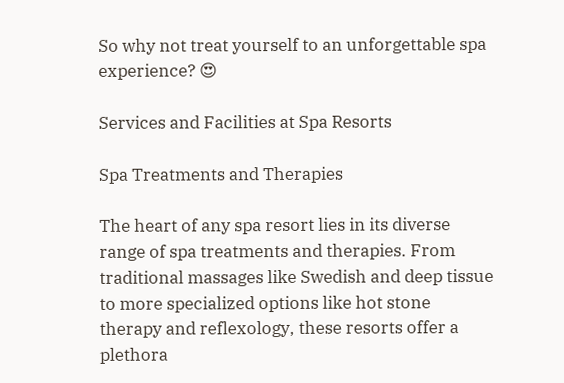So why not treat yourself to an unforgettable spa experience? 😍

Services and Facilities at Spa Resorts

Spa Treatments and Therapies

The heart of any spa resort lies in its diverse range of spa treatments and therapies. From traditional massages like Swedish and deep tissue to more specialized options like hot stone therapy and reflexology, these resorts offer a plethora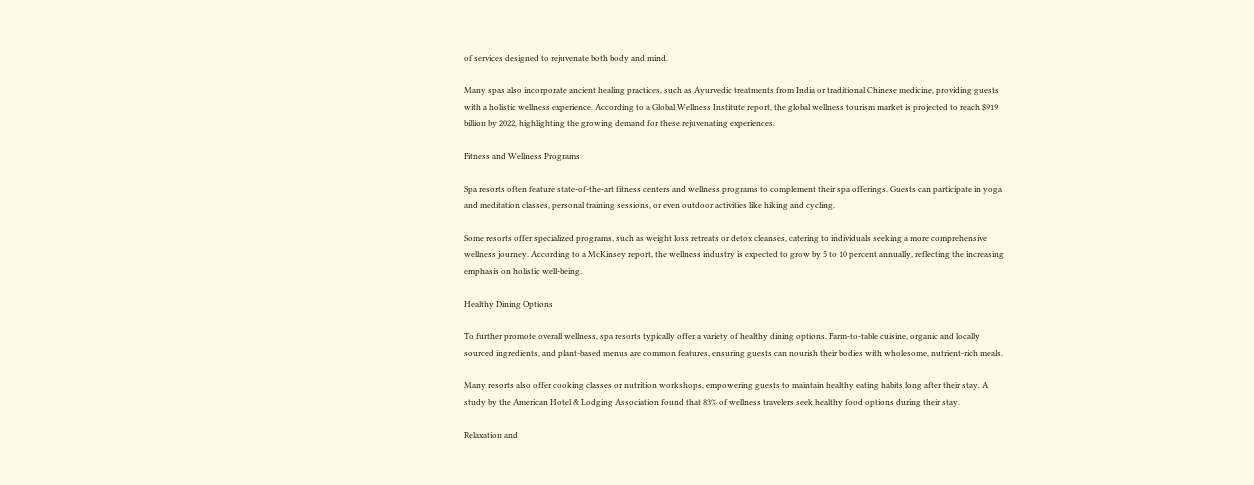of services designed to rejuvenate both body and mind.

Many spas also incorporate ancient healing practices, such as Ayurvedic treatments from India or traditional Chinese medicine, providing guests with a holistic wellness experience. According to a Global Wellness Institute report, the global wellness tourism market is projected to reach $919 billion by 2022, highlighting the growing demand for these rejuvenating experiences.

Fitness and Wellness Programs

Spa resorts often feature state-of-the-art fitness centers and wellness programs to complement their spa offerings. Guests can participate in yoga and meditation classes, personal training sessions, or even outdoor activities like hiking and cycling.

Some resorts offer specialized programs, such as weight loss retreats or detox cleanses, catering to individuals seeking a more comprehensive wellness journey. According to a McKinsey report, the wellness industry is expected to grow by 5 to 10 percent annually, reflecting the increasing emphasis on holistic well-being.

Healthy Dining Options

To further promote overall wellness, spa resorts typically offer a variety of healthy dining options. Farm-to-table cuisine, organic and locally sourced ingredients, and plant-based menus are common features, ensuring guests can nourish their bodies with wholesome, nutrient-rich meals.

Many resorts also offer cooking classes or nutrition workshops, empowering guests to maintain healthy eating habits long after their stay. A study by the American Hotel & Lodging Association found that 83% of wellness travelers seek healthy food options during their stay.

Relaxation and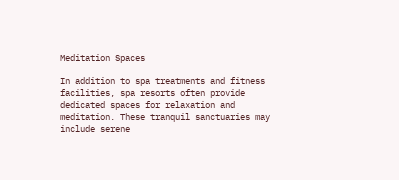Meditation Spaces

In addition to spa treatments and fitness facilities, spa resorts often provide dedicated spaces for relaxation and meditation. These tranquil sanctuaries may include serene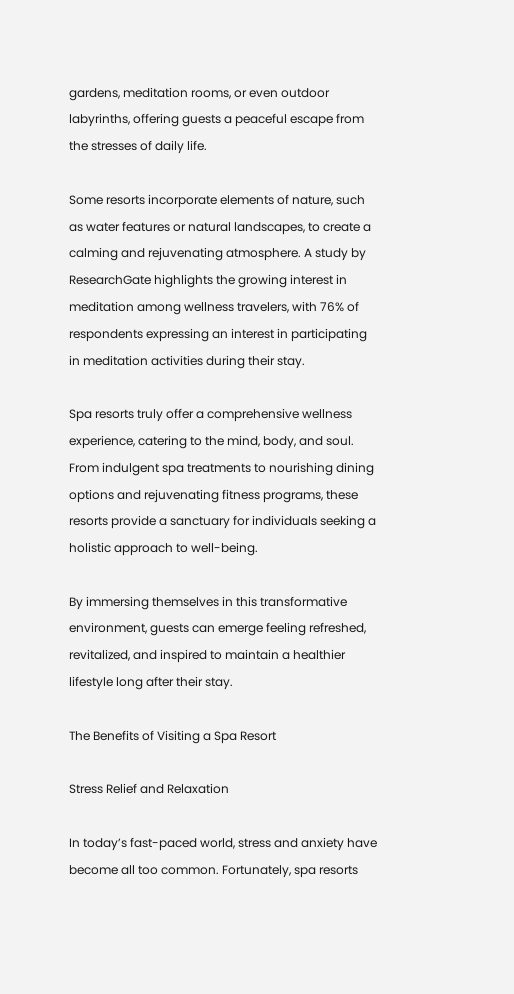gardens, meditation rooms, or even outdoor labyrinths, offering guests a peaceful escape from the stresses of daily life.

Some resorts incorporate elements of nature, such as water features or natural landscapes, to create a calming and rejuvenating atmosphere. A study by ResearchGate highlights the growing interest in meditation among wellness travelers, with 76% of respondents expressing an interest in participating in meditation activities during their stay.

Spa resorts truly offer a comprehensive wellness experience, catering to the mind, body, and soul. From indulgent spa treatments to nourishing dining options and rejuvenating fitness programs, these resorts provide a sanctuary for individuals seeking a holistic approach to well-being.

By immersing themselves in this transformative environment, guests can emerge feeling refreshed, revitalized, and inspired to maintain a healthier lifestyle long after their stay.

The Benefits of Visiting a Spa Resort

Stress Relief and Relaxation

In today’s fast-paced world, stress and anxiety have become all too common. Fortunately, spa resorts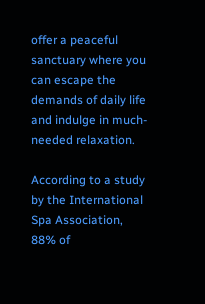offer a peaceful sanctuary where you can escape the demands of daily life and indulge in much-needed relaxation.

According to a study by the International Spa Association, 88% of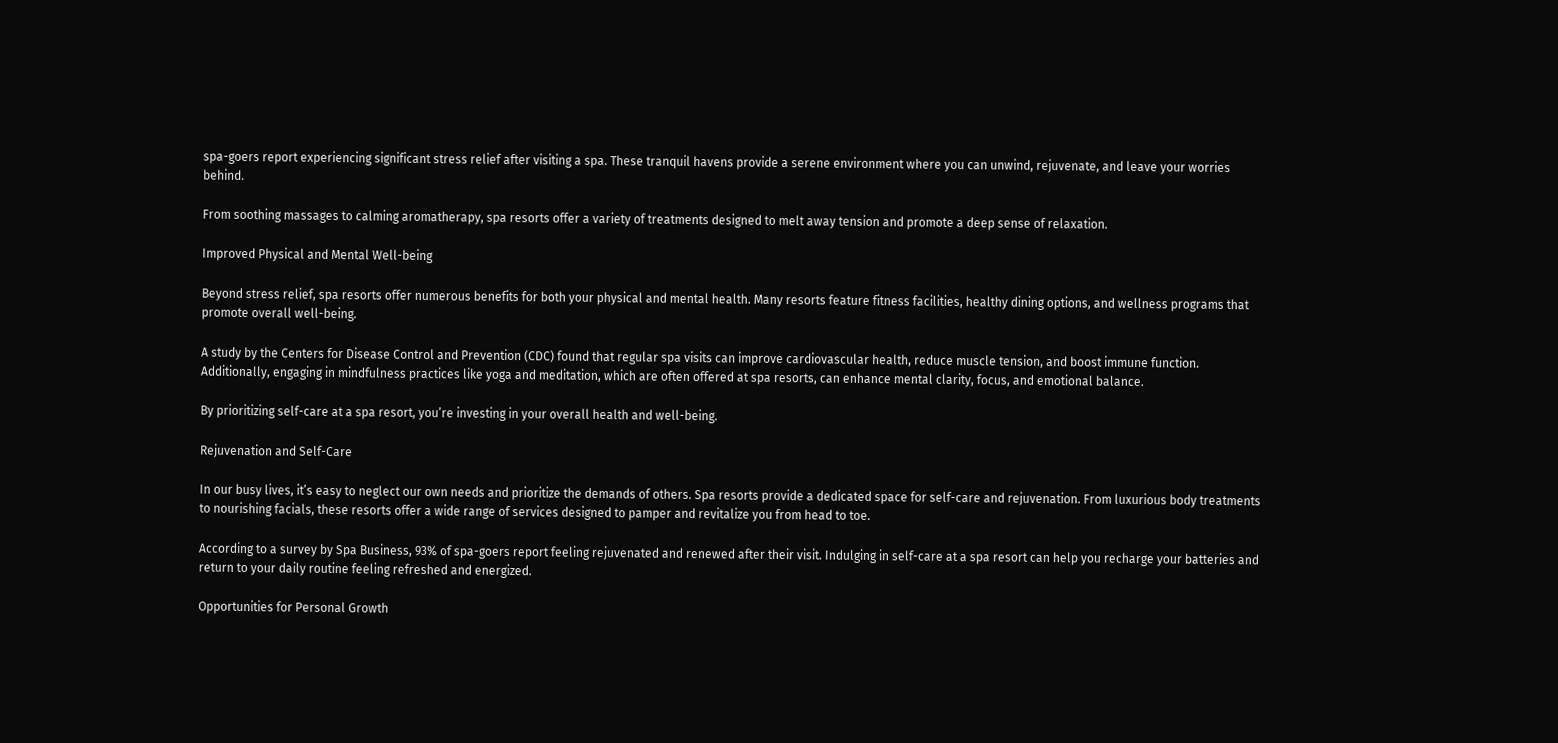spa-goers report experiencing significant stress relief after visiting a spa. These tranquil havens provide a serene environment where you can unwind, rejuvenate, and leave your worries behind.

From soothing massages to calming aromatherapy, spa resorts offer a variety of treatments designed to melt away tension and promote a deep sense of relaxation.

Improved Physical and Mental Well-being

Beyond stress relief, spa resorts offer numerous benefits for both your physical and mental health. Many resorts feature fitness facilities, healthy dining options, and wellness programs that promote overall well-being.

A study by the Centers for Disease Control and Prevention (CDC) found that regular spa visits can improve cardiovascular health, reduce muscle tension, and boost immune function. Additionally, engaging in mindfulness practices like yoga and meditation, which are often offered at spa resorts, can enhance mental clarity, focus, and emotional balance.

By prioritizing self-care at a spa resort, you’re investing in your overall health and well-being.

Rejuvenation and Self-Care

In our busy lives, it’s easy to neglect our own needs and prioritize the demands of others. Spa resorts provide a dedicated space for self-care and rejuvenation. From luxurious body treatments to nourishing facials, these resorts offer a wide range of services designed to pamper and revitalize you from head to toe.

According to a survey by Spa Business, 93% of spa-goers report feeling rejuvenated and renewed after their visit. Indulging in self-care at a spa resort can help you recharge your batteries and return to your daily routine feeling refreshed and energized.

Opportunities for Personal Growth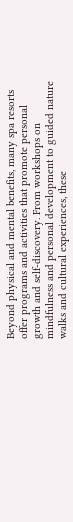Beyond physical and mental benefits, many spa resorts offer programs and activities that promote personal growth and self-discovery. From workshops on mindfulness and personal development to guided nature walks and cultural experiences, these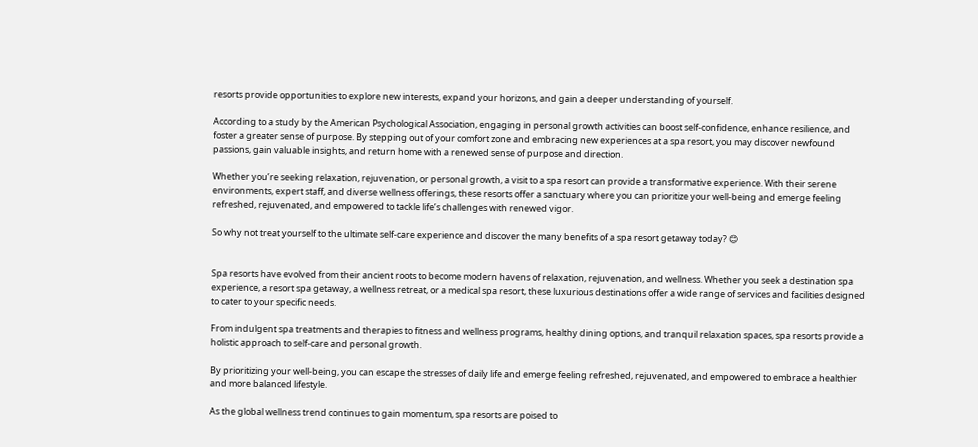resorts provide opportunities to explore new interests, expand your horizons, and gain a deeper understanding of yourself.

According to a study by the American Psychological Association, engaging in personal growth activities can boost self-confidence, enhance resilience, and foster a greater sense of purpose. By stepping out of your comfort zone and embracing new experiences at a spa resort, you may discover newfound passions, gain valuable insights, and return home with a renewed sense of purpose and direction.

Whether you’re seeking relaxation, rejuvenation, or personal growth, a visit to a spa resort can provide a transformative experience. With their serene environments, expert staff, and diverse wellness offerings, these resorts offer a sanctuary where you can prioritize your well-being and emerge feeling refreshed, rejuvenated, and empowered to tackle life’s challenges with renewed vigor.

So why not treat yourself to the ultimate self-care experience and discover the many benefits of a spa resort getaway today? 😊


Spa resorts have evolved from their ancient roots to become modern havens of relaxation, rejuvenation, and wellness. Whether you seek a destination spa experience, a resort spa getaway, a wellness retreat, or a medical spa resort, these luxurious destinations offer a wide range of services and facilities designed to cater to your specific needs.

From indulgent spa treatments and therapies to fitness and wellness programs, healthy dining options, and tranquil relaxation spaces, spa resorts provide a holistic approach to self-care and personal growth.

By prioritizing your well-being, you can escape the stresses of daily life and emerge feeling refreshed, rejuvenated, and empowered to embrace a healthier and more balanced lifestyle.

As the global wellness trend continues to gain momentum, spa resorts are poised to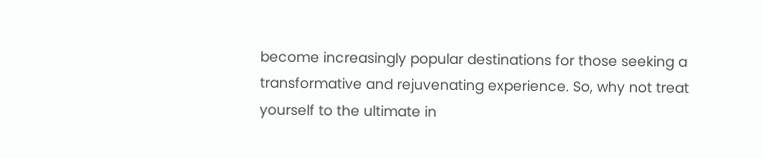become increasingly popular destinations for those seeking a transformative and rejuvenating experience. So, why not treat yourself to the ultimate in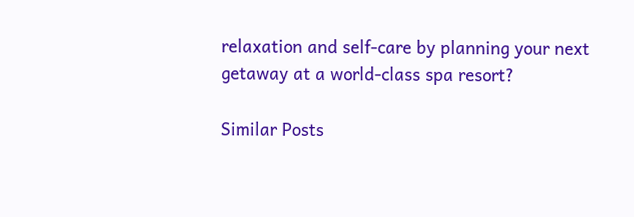relaxation and self-care by planning your next getaway at a world-class spa resort?

Similar Posts